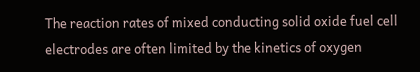The reaction rates of mixed conducting solid oxide fuel cell electrodes are often limited by the kinetics of oxygen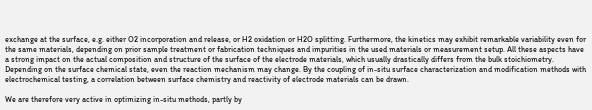exchange at the surface, e.g. either O2 incorporation and release, or H2 oxidation or H2O splitting. Furthermore, the kinetics may exhibit remarkable variability even for the same materials, depending on prior sample treatment or fabrication techniques and impurities in the used materials or measurement setup. All these aspects have a strong impact on the actual composition and structure of the surface of the electrode materials, which usually drastically differs from the bulk stoichiometry. Depending on the surface chemical state, even the reaction mechanism may change. By the coupling of in-situ surface characterization and modification methods with electrochemical testing, a correlation between surface chemistry and reactivity of electrode materials can be drawn.

We are therefore very active in optimizing in-situ methods, partly by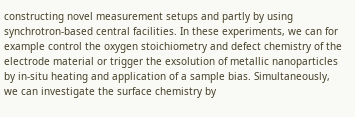constructing novel measurement setups and partly by using synchrotron-based central facilities. In these experiments, we can for example control the oxygen stoichiometry and defect chemistry of the electrode material or trigger the exsolution of metallic nanoparticles by in-situ heating and application of a sample bias. Simultaneously, we can investigate the surface chemistry by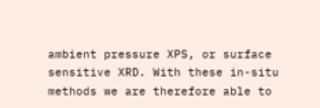ambient pressure XPS, or surface sensitive XRD. With these in-situ methods we are therefore able to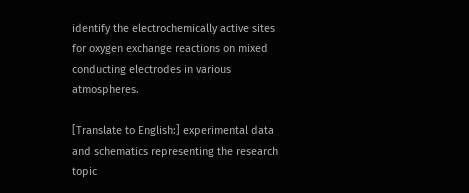identify the electrochemically active sites for oxygen exchange reactions on mixed conducting electrodes in various atmospheres.

[Translate to English:] experimental data and schematics representing the research topic